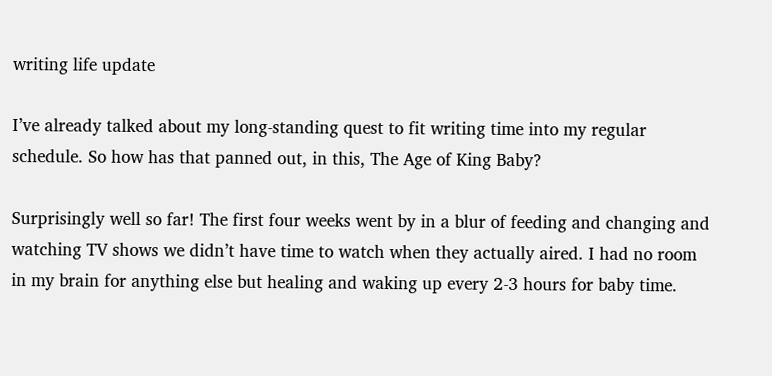writing life update

I’ve already talked about my long-standing quest to fit writing time into my regular schedule. So how has that panned out, in this, The Age of King Baby?

Surprisingly well so far! The first four weeks went by in a blur of feeding and changing and watching TV shows we didn’t have time to watch when they actually aired. I had no room in my brain for anything else but healing and waking up every 2-3 hours for baby time.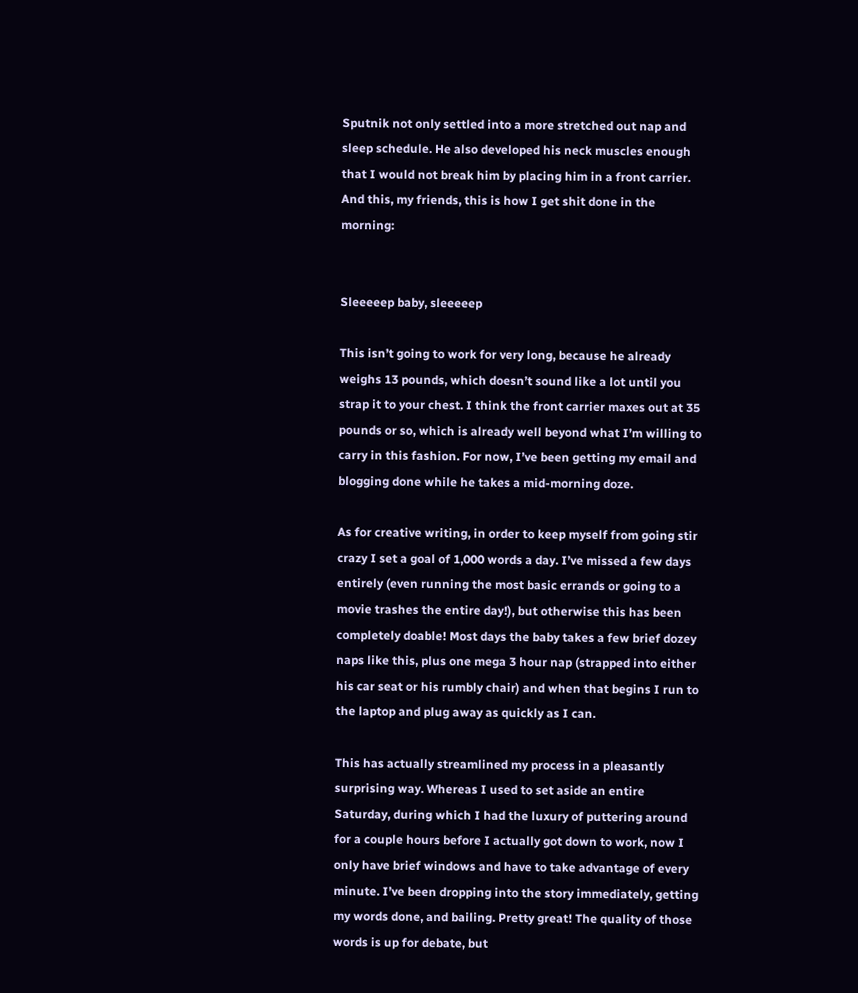Sputnik not only settled into a more stretched out nap and sleep schedule. He also developed his neck muscles enough that I would not break him by placing him in a front carrier. And this, my friends, this is how I get shit done in the morning:


Sleeeeep baby, sleeeeep

This isn’t going to work for very long, because he already weighs 13 pounds, which doesn’t sound like a lot until you strap it to your chest. I think the front carrier maxes out at 35 pounds or so, which is already well beyond what I’m willing to carry in this fashion. For now, I’ve been getting my email and blogging done while he takes a mid-morning doze.

As for creative writing, in order to keep myself from going stir crazy I set a goal of 1,000 words a day. I’ve missed a few days entirely (even running the most basic errands or going to a movie trashes the entire day!), but otherwise this has been completely doable! Most days the baby takes a few brief dozey naps like this, plus one mega 3 hour nap (strapped into either his car seat or his rumbly chair) and when that begins I run to the laptop and plug away as quickly as I can.

This has actually streamlined my process in a pleasantly surprising way. Whereas I used to set aside an entire Saturday, during which I had the luxury of puttering around for a couple hours before I actually got down to work, now I only have brief windows and have to take advantage of every minute. I’ve been dropping into the story immediately, getting my words done, and bailing. Pretty great! The quality of those words is up for debate, but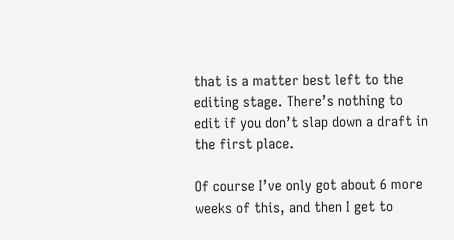that is a matter best left to the editing stage. There’s nothing to edit if you don’t slap down a draft in the first place.

Of course I’ve only got about 6 more weeks of this, and then I get to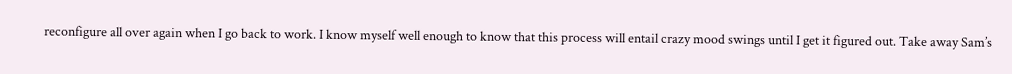reconfigure all over again when I go back to work. I know myself well enough to know that this process will entail crazy mood swings until I get it figured out. Take away Sam’s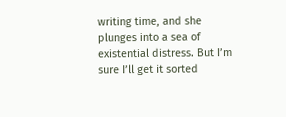writing time, and she plunges into a sea of existential distress. But I’m sure I’ll get it sorted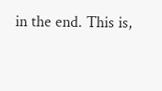in the end. This is,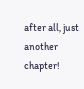after all, just another chapter!